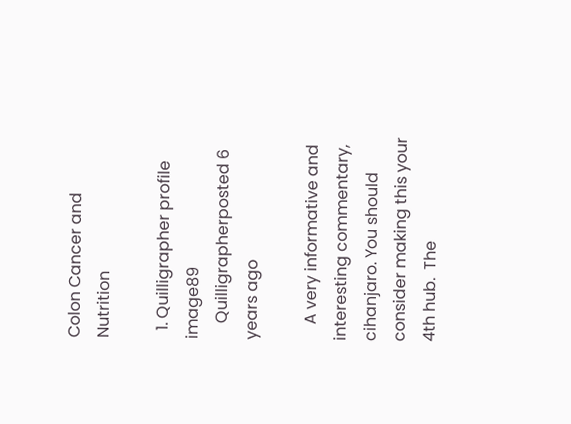Colon Cancer and Nutrition

  1. Quilligrapher profile image89
    Quilligrapherposted 6 years ago

    A very informative and interesting commentary, cihanjaro. You should consider making this your 4th hub.  The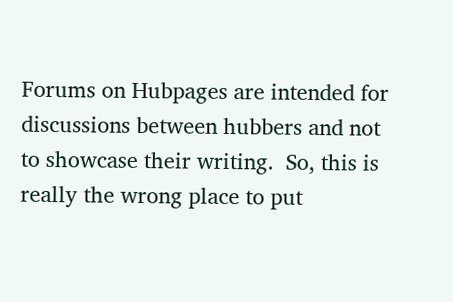Forums on Hubpages are intended for discussions between hubbers and not to showcase their writing.  So, this is really the wrong place to put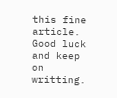this fine article. Good luck and keep on writting.